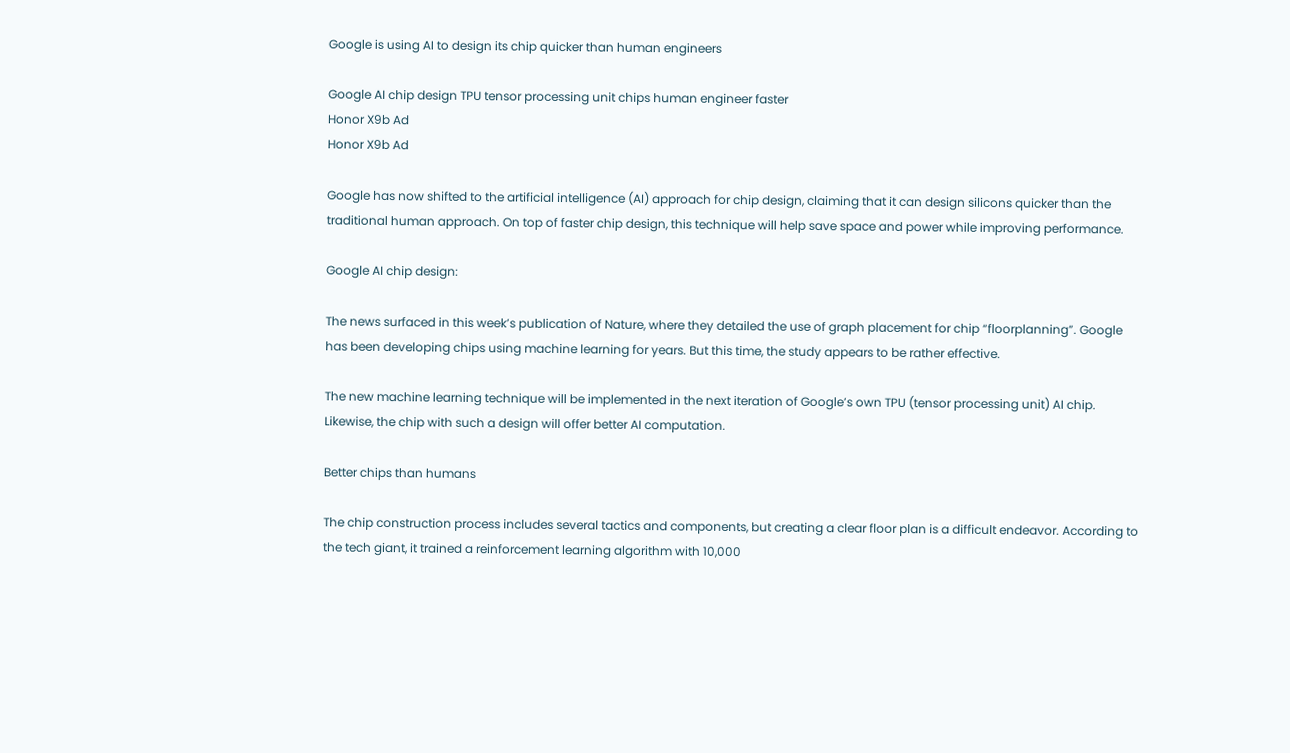Google is using AI to design its chip quicker than human engineers

Google AI chip design TPU tensor processing unit chips human engineer faster
Honor X9b Ad
Honor X9b Ad

Google has now shifted to the artificial intelligence (AI) approach for chip design, claiming that it can design silicons quicker than the traditional human approach. On top of faster chip design, this technique will help save space and power while improving performance.

Google AI chip design:

The news surfaced in this week’s publication of Nature, where they detailed the use of graph placement for chip “floorplanning”. Google has been developing chips using machine learning for years. But this time, the study appears to be rather effective.

The new machine learning technique will be implemented in the next iteration of Google’s own TPU (tensor processing unit) AI chip. Likewise, the chip with such a design will offer better AI computation.

Better chips than humans

The chip construction process includes several tactics and components, but creating a clear floor plan is a difficult endeavor. According to the tech giant, it trained a reinforcement learning algorithm with 10,000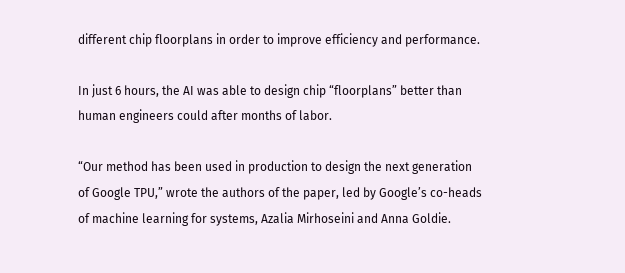different chip floorplans in order to improve efficiency and performance.

In just 6 hours, the AI was able to design chip “floorplans” better than human engineers could after months of labor.

“Our method has been used in production to design the next generation of Google TPU,” wrote the authors of the paper, led by Google’s co-heads of machine learning for systems, Azalia Mirhoseini and Anna Goldie.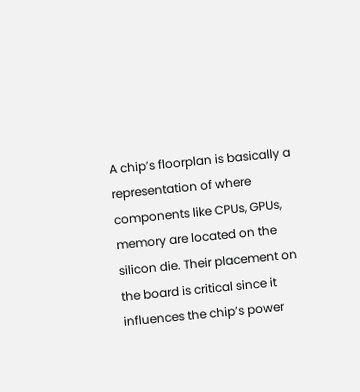A chip’s floorplan is basically a representation of where components like CPUs, GPUs, memory are located on the silicon die. Their placement on the board is critical since it influences the chip’s power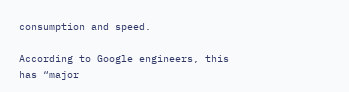consumption and speed.

According to Google engineers, this has “major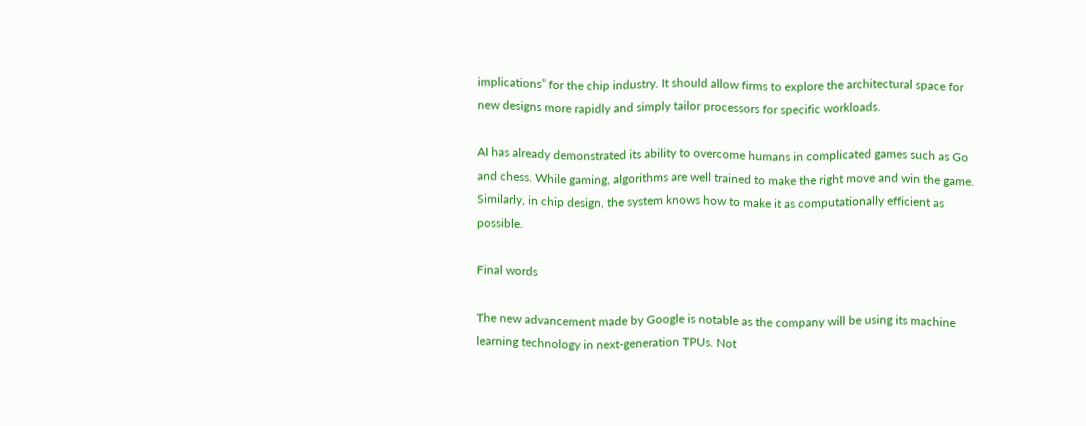implications” for the chip industry. It should allow firms to explore the architectural space for new designs more rapidly and simply tailor processors for specific workloads.

AI has already demonstrated its ability to overcome humans in complicated games such as Go and chess. While gaming, algorithms are well trained to make the right move and win the game. Similarly, in chip design, the system knows how to make it as computationally efficient as possible.

Final words

The new advancement made by Google is notable as the company will be using its machine learning technology in next-generation TPUs. Not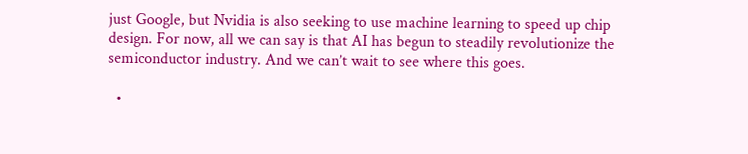just Google, but Nvidia is also seeking to use machine learning to speed up chip design. For now, all we can say is that AI has begun to steadily revolutionize the semiconductor industry. And we can’t wait to see where this goes.

  •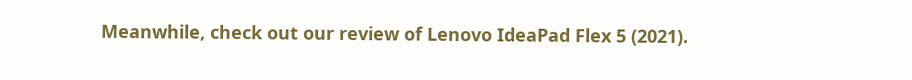Meanwhile, check out our review of Lenovo IdeaPad Flex 5 (2021).